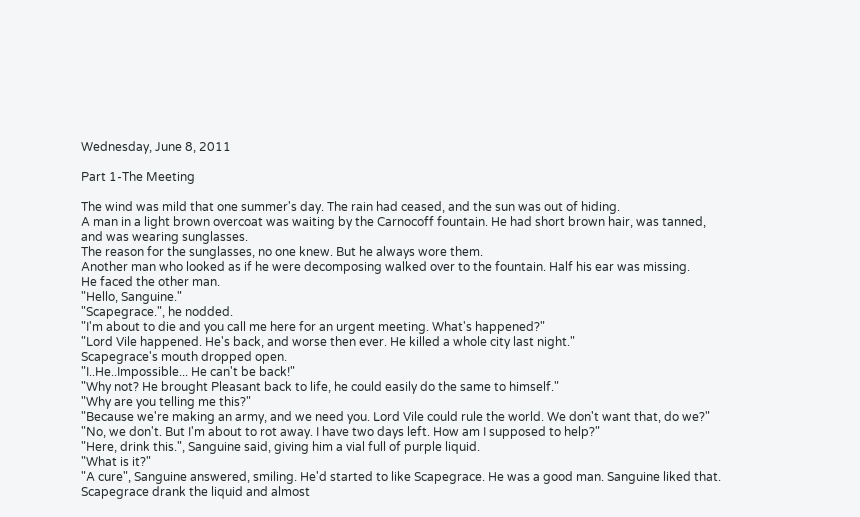Wednesday, June 8, 2011

Part 1-The Meeting

The wind was mild that one summer's day. The rain had ceased, and the sun was out of hiding.
A man in a light brown overcoat was waiting by the Carnocoff fountain. He had short brown hair, was tanned, and was wearing sunglasses.
The reason for the sunglasses, no one knew. But he always wore them.
Another man who looked as if he were decomposing walked over to the fountain. Half his ear was missing.
He faced the other man.
"Hello, Sanguine."
"Scapegrace.", he nodded.
"I'm about to die and you call me here for an urgent meeting. What's happened?"
"Lord Vile happened. He's back, and worse then ever. He killed a whole city last night."
Scapegrace's mouth dropped open.
"I..He..Impossible... He can't be back!"
"Why not? He brought Pleasant back to life, he could easily do the same to himself."
"Why are you telling me this?"
"Because we're making an army, and we need you. Lord Vile could rule the world. We don't want that, do we?"
"No, we don't. But I'm about to rot away. I have two days left. How am I supposed to help?"
"Here, drink this.", Sanguine said, giving him a vial full of purple liquid.
"What is it?"
"A cure", Sanguine answered, smiling. He'd started to like Scapegrace. He was a good man. Sanguine liked that.
Scapegrace drank the liquid and almost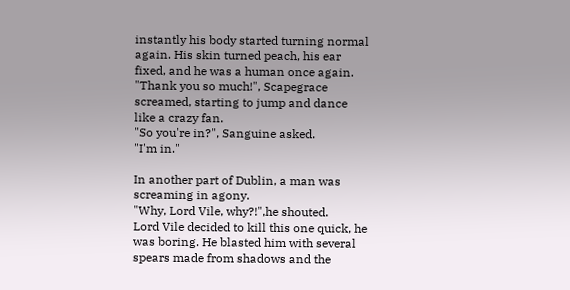instantly his body started turning normal again. His skin turned peach, his ear fixed, and he was a human once again.
"Thank you so much!", Scapegrace screamed, starting to jump and dance like a crazy fan.
"So you're in?", Sanguine asked.
"I'm in."

In another part of Dublin, a man was screaming in agony.
"Why, Lord Vile, why?!",he shouted.
Lord Vile decided to kill this one quick, he was boring. He blasted him with several spears made from shadows and the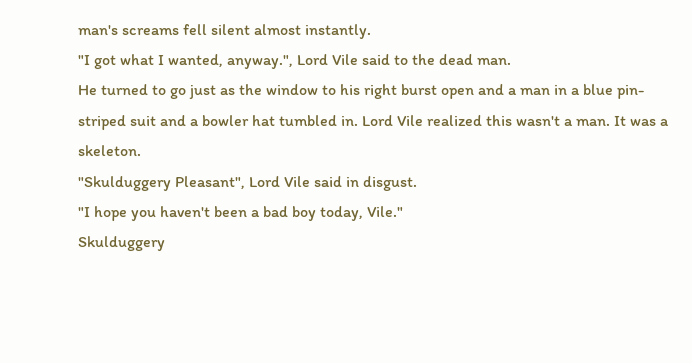man's screams fell silent almost instantly.
"I got what I wanted, anyway.", Lord Vile said to the dead man.
He turned to go just as the window to his right burst open and a man in a blue pin-striped suit and a bowler hat tumbled in. Lord Vile realized this wasn't a man. It was a skeleton.
"Skulduggery Pleasant", Lord Vile said in disgust.
"I hope you haven't been a bad boy today, Vile."
Skulduggery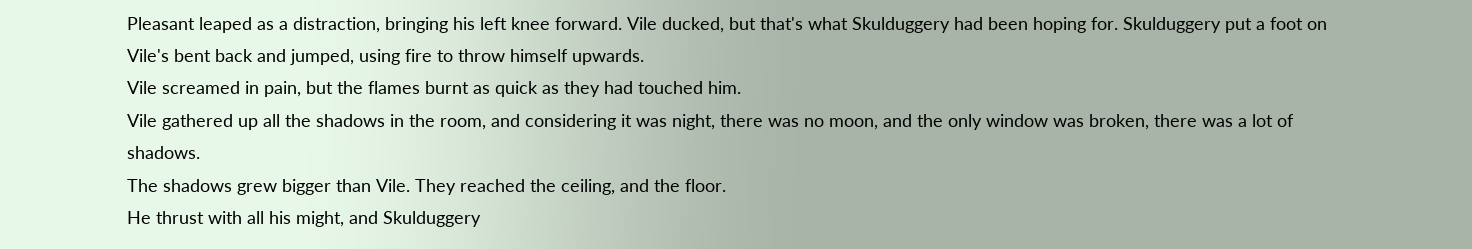Pleasant leaped as a distraction, bringing his left knee forward. Vile ducked, but that's what Skulduggery had been hoping for. Skulduggery put a foot on Vile's bent back and jumped, using fire to throw himself upwards.
Vile screamed in pain, but the flames burnt as quick as they had touched him.
Vile gathered up all the shadows in the room, and considering it was night, there was no moon, and the only window was broken, there was a lot of shadows.
The shadows grew bigger than Vile. They reached the ceiling, and the floor.
He thrust with all his might, and Skulduggery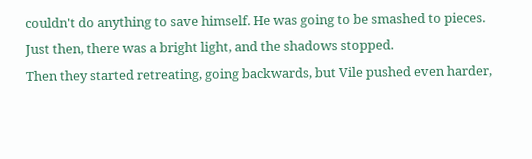couldn't do anything to save himself. He was going to be smashed to pieces.
Just then, there was a bright light, and the shadows stopped.
Then they started retreating, going backwards, but Vile pushed even harder,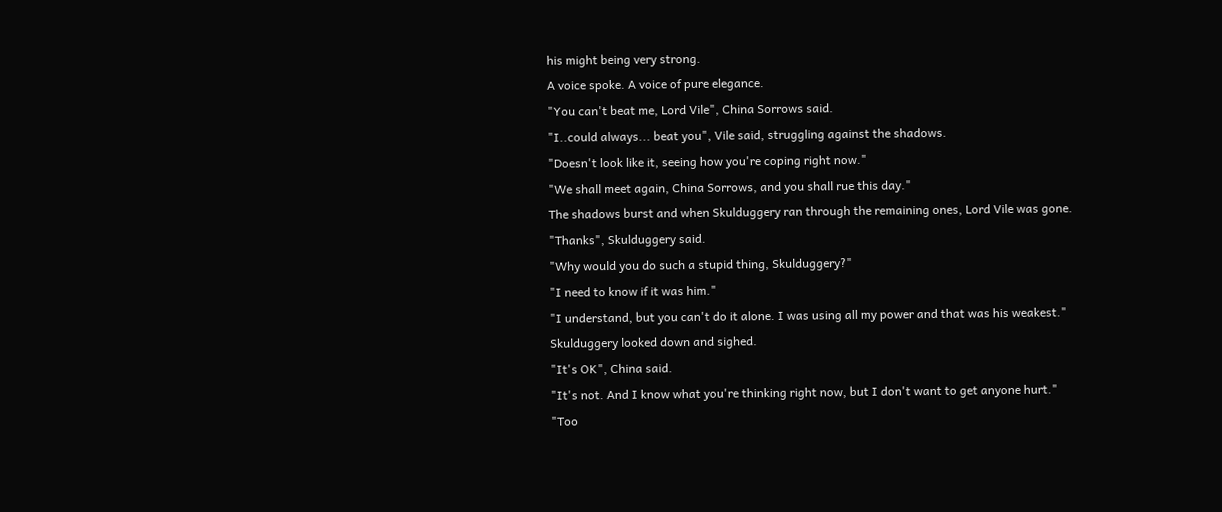his might being very strong.
A voice spoke. A voice of pure elegance.
"You can't beat me, Lord Vile", China Sorrows said.
"I..could always... beat you", Vile said, struggling against the shadows.
"Doesn't look like it, seeing how you're coping right now."
"We shall meet again, China Sorrows, and you shall rue this day."
The shadows burst and when Skulduggery ran through the remaining ones, Lord Vile was gone.
"Thanks", Skulduggery said.
"Why would you do such a stupid thing, Skulduggery?"
"I need to know if it was him."
"I understand, but you can't do it alone. I was using all my power and that was his weakest."
Skulduggery looked down and sighed.
"It's OK", China said.
"It's not. And I know what you're thinking right now, but I don't want to get anyone hurt."
"Too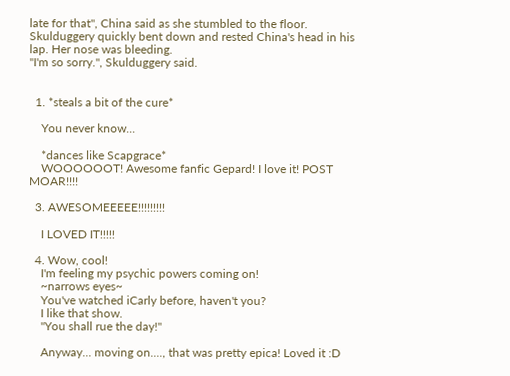late for that", China said as she stumbled to the floor.
Skulduggery quickly bent down and rested China's head in his lap. Her nose was bleeding.
"I'm so sorry.", Skulduggery said.


  1. *steals a bit of the cure*

    You never know...

    *dances like Scapgrace*
    WOOOOOOT! Awesome fanfic Gepard! I love it! POST MOAR!!!!

  3. AWESOMEEEEE!!!!!!!!!

    I LOVED IT!!!!!

  4. Wow, cool!
    I'm feeling my psychic powers coming on!
    ~narrows eyes~
    You've watched iCarly before, haven't you?
    I like that show.
    "You shall rue the day!"

    Anyway... moving on...., that was pretty epica! Loved it :D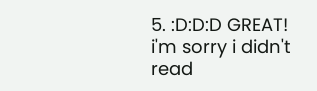5. :D:D:D GREAT! i'm sorry i didn't read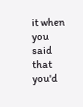it when you said that you'd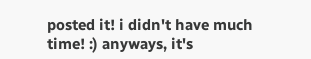posted it! i didn't have much time! :) anyways, it's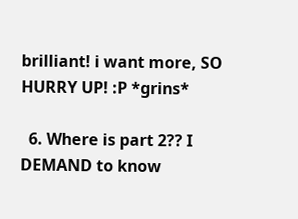brilliant! i want more, SO HURRY UP! :P *grins*

  6. Where is part 2?? I DEMAND to know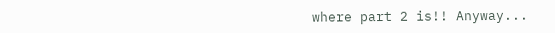where part 2 is!! Anyway...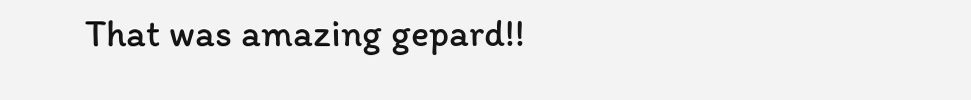That was amazing gepard!!